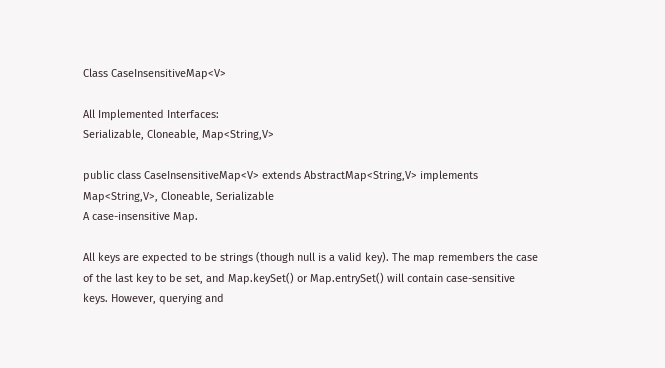Class CaseInsensitiveMap<V>

All Implemented Interfaces:
Serializable, Cloneable, Map<String,V>

public class CaseInsensitiveMap<V> extends AbstractMap<String,V> implements Map<String,V>, Cloneable, Serializable
A case-insensitive Map.

All keys are expected to be strings (though null is a valid key). The map remembers the case of the last key to be set, and Map.keySet() or Map.entrySet() will contain case-sensitive keys. However, querying and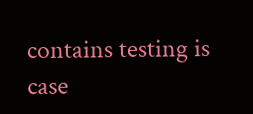contains testing is case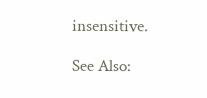insensitive.

See Also: